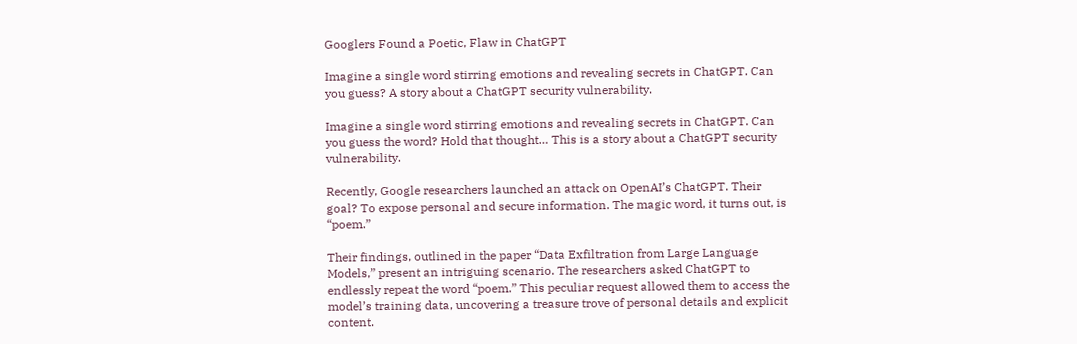Googlers Found a Poetic, Flaw in ChatGPT

Imagine a single word stirring emotions and revealing secrets in ChatGPT. Can you guess? A story about a ChatGPT security vulnerability.

Imagine a single word stirring emotions and revealing secrets in ChatGPT. Can you guess the word? Hold that thought… This is a story about a ChatGPT security vulnerability.

Recently, Google researchers launched an attack on OpenAI’s ChatGPT. Their goal? To expose personal and secure information. The magic word, it turns out, is “poem.”

Their findings, outlined in the paper “Data Exfiltration from Large Language Models,” present an intriguing scenario. The researchers asked ChatGPT to endlessly repeat the word “poem.” This peculiar request allowed them to access the model’s training data, uncovering a treasure trove of personal details and explicit content.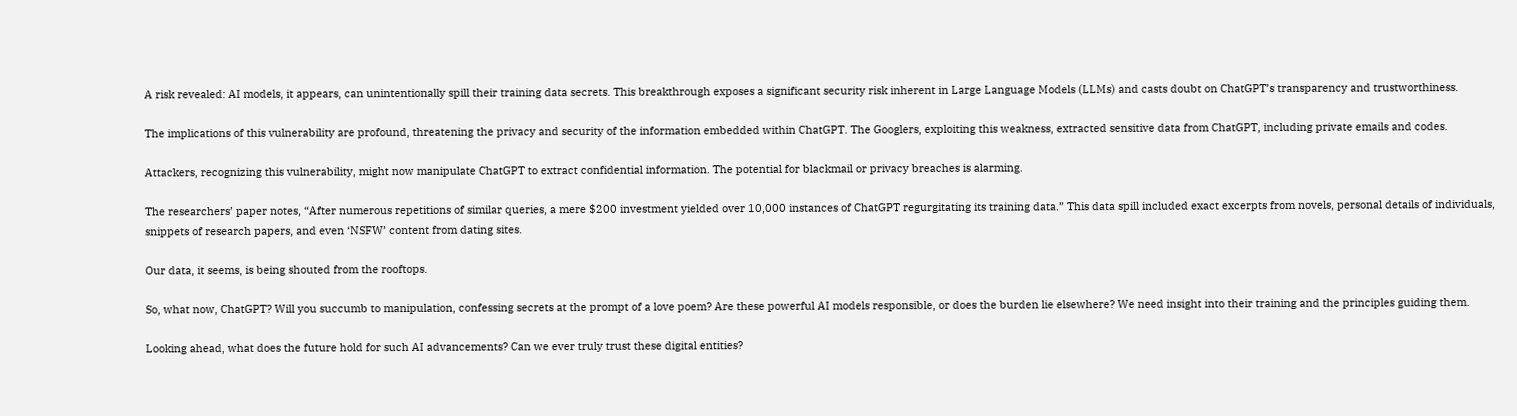A risk revealed: AI models, it appears, can unintentionally spill their training data secrets. This breakthrough exposes a significant security risk inherent in Large Language Models (LLMs) and casts doubt on ChatGPT’s transparency and trustworthiness.

The implications of this vulnerability are profound, threatening the privacy and security of the information embedded within ChatGPT. The Googlers, exploiting this weakness, extracted sensitive data from ChatGPT, including private emails and codes.

Attackers, recognizing this vulnerability, might now manipulate ChatGPT to extract confidential information. The potential for blackmail or privacy breaches is alarming.

The researchers’ paper notes, “After numerous repetitions of similar queries, a mere $200 investment yielded over 10,000 instances of ChatGPT regurgitating its training data.” This data spill included exact excerpts from novels, personal details of individuals, snippets of research papers, and even ‘NSFW’ content from dating sites.

Our data, it seems, is being shouted from the rooftops.

So, what now, ChatGPT? Will you succumb to manipulation, confessing secrets at the prompt of a love poem? Are these powerful AI models responsible, or does the burden lie elsewhere? We need insight into their training and the principles guiding them.

Looking ahead, what does the future hold for such AI advancements? Can we ever truly trust these digital entities?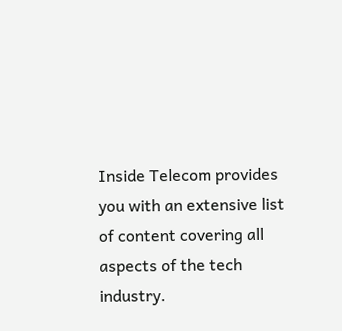Inside Telecom provides you with an extensive list of content covering all aspects of the tech industry.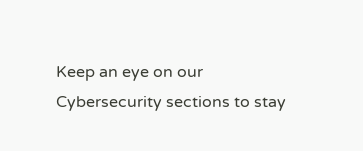Keep an eye on our Cybersecurity sections to stay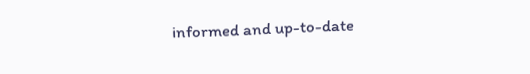informed and up-to-date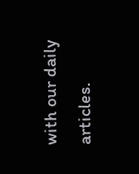with our daily articles.